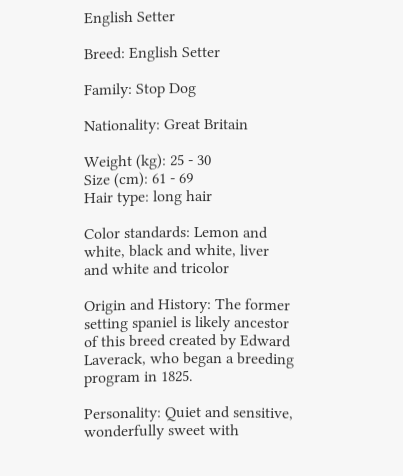English Setter

Breed: English Setter

Family: Stop Dog

Nationality: Great Britain

Weight (kg): 25 - 30
Size (cm): 61 - 69
Hair type: long hair

Color standards: Lemon and white, black and white, liver and white and tricolor

Origin and History: The former setting spaniel is likely ancestor of this breed created by Edward Laverack, who began a breeding program in 1825.

Personality: Quiet and sensitive, wonderfully sweet with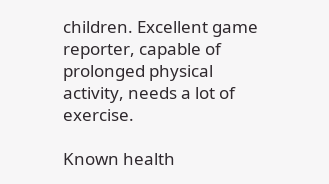children. Excellent game reporter, capable of prolonged physical activity, needs a lot of exercise.

Known health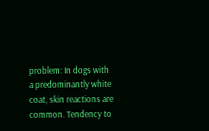problem: In dogs with a predominantly white coat, skin reactions are common. Tendency to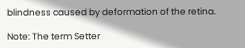blindness caused by deformation of the retina.

Note: The term Setter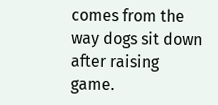comes from the way dogs sit down after raising game.